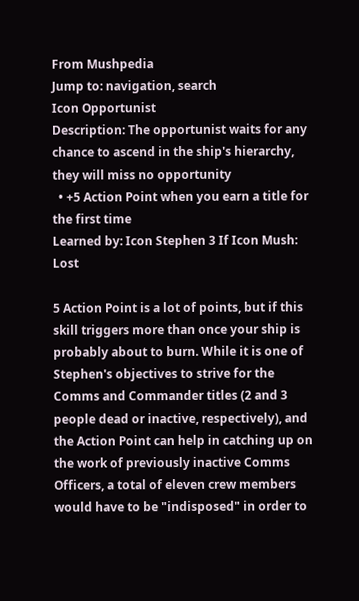From Mushpedia
Jump to: navigation, search
Icon Opportunist
Description: The opportunist waits for any chance to ascend in the ship's hierarchy, they will miss no opportunity
  • +5 Action Point when you earn a title for the first time
Learned by: Icon Stephen 3 If Icon Mush: Lost

5 Action Point is a lot of points, but if this skill triggers more than once your ship is probably about to burn. While it is one of Stephen's objectives to strive for the Comms and Commander titles (2 and 3 people dead or inactive, respectively), and the Action Point can help in catching up on the work of previously inactive Comms Officers, a total of eleven crew members would have to be "indisposed" in order to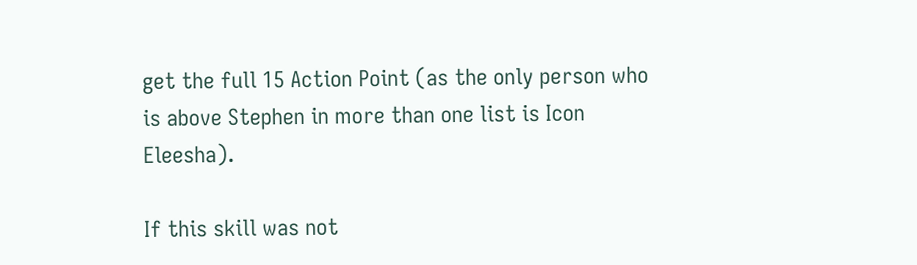get the full 15 Action Point (as the only person who is above Stephen in more than one list is Icon Eleesha).

If this skill was not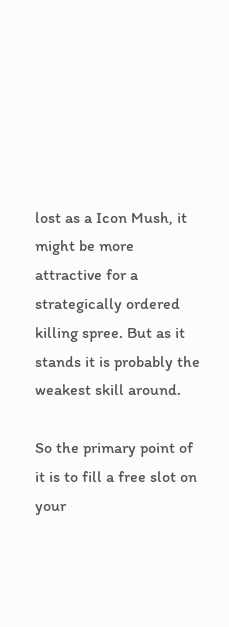lost as a Icon Mush, it might be more attractive for a strategically ordered killing spree. But as it stands it is probably the weakest skill around.

So the primary point of it is to fill a free slot on your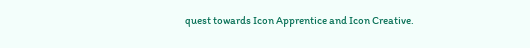quest towards Icon Apprentice and Icon Creative.